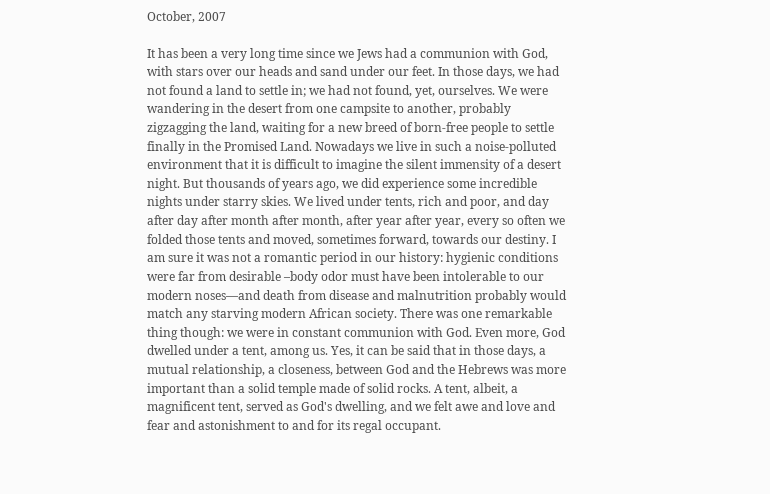October, 2007

It has been a very long time since we Jews had a communion with God, with stars over our heads and sand under our feet. In those days, we had not found a land to settle in; we had not found, yet, ourselves. We were wandering in the desert from one campsite to another, probably zigzagging the land, waiting for a new breed of born-free people to settle finally in the Promised Land. Nowadays we live in such a noise-polluted environment that it is difficult to imagine the silent immensity of a desert night. But thousands of years ago, we did experience some incredible nights under starry skies. We lived under tents, rich and poor, and day after day after month after month, after year after year, every so often we folded those tents and moved, sometimes forward, towards our destiny. I am sure it was not a romantic period in our history: hygienic conditions were far from desirable –body odor must have been intolerable to our modern noses—and death from disease and malnutrition probably would match any starving modern African society. There was one remarkable thing though: we were in constant communion with God. Even more, God dwelled under a tent, among us. Yes, it can be said that in those days, a mutual relationship, a closeness, between God and the Hebrews was more important than a solid temple made of solid rocks. A tent, albeit, a magnificent tent, served as God's dwelling, and we felt awe and love and fear and astonishment to and for its regal occupant.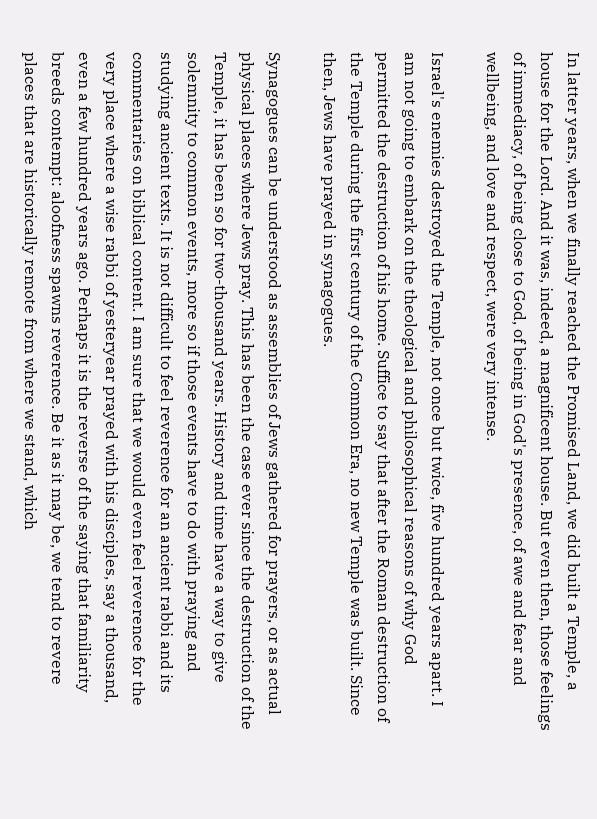In latter years, when we finally reached the Promised Land, we did built a Temple, a house for the Lord. And it was, indeed, a magnificent house. But even then, those feelings of immediacy, of being close to God, of being in God's presence, of awe and fear and wellbeing, and love and respect, were very intense.

Israel's enemies destroyed the Temple, not once but twice, five hundred years apart. I am not going to embark on the theological and philosophical reasons of why God permitted the destruction of his home. Suffice to say that after the Roman destruction of the Temple during the first century of the Common Era, no new Temple was built. Since then, Jews have prayed in synagogues.

Synagogues can be understood as assemblies of Jews gathered for prayers, or as actual physical places where Jews pray. This has been the case ever since the destruction of the Temple, it has been so for two-thousand years. History and time have a way to give solemnity to common events, more so if those events have to do with praying and studying ancient texts. It is not difficult to feel reverence for an ancient rabbi and its commentaries on biblical content. I am sure that we would even feel reverence for the very place where a wise rabbi of yesteryear prayed with his disciples, say a thousand, even a few hundred years ago. Perhaps it is the reverse of the saying that familiarity breeds contempt: aloofness spawns reverence. Be it as it may be, we tend to revere places that are historically remote from where we stand, which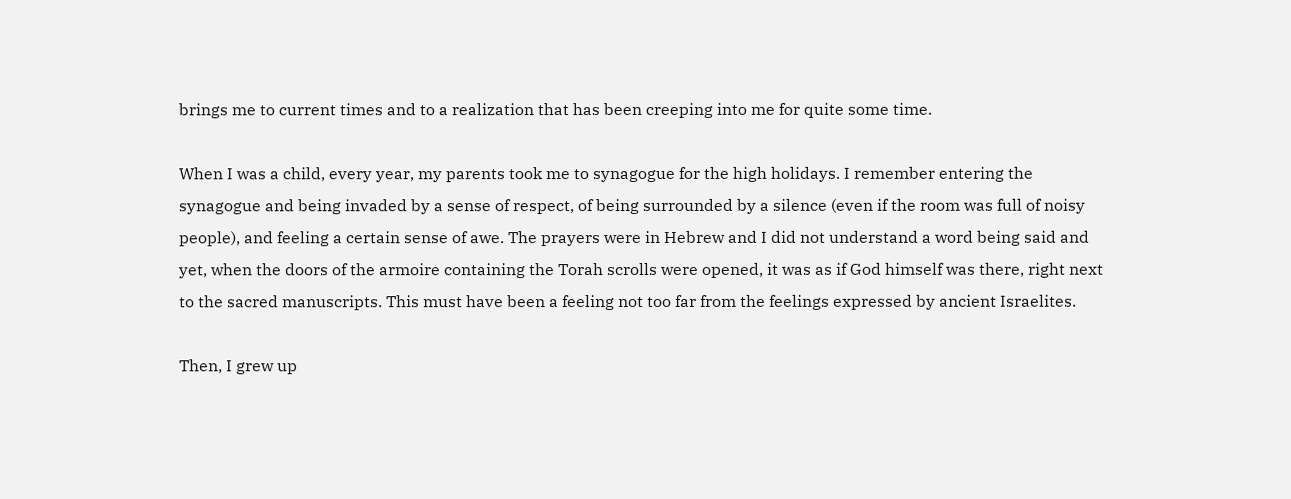brings me to current times and to a realization that has been creeping into me for quite some time.

When I was a child, every year, my parents took me to synagogue for the high holidays. I remember entering the synagogue and being invaded by a sense of respect, of being surrounded by a silence (even if the room was full of noisy people), and feeling a certain sense of awe. The prayers were in Hebrew and I did not understand a word being said and yet, when the doors of the armoire containing the Torah scrolls were opened, it was as if God himself was there, right next to the sacred manuscripts. This must have been a feeling not too far from the feelings expressed by ancient Israelites.

Then, I grew up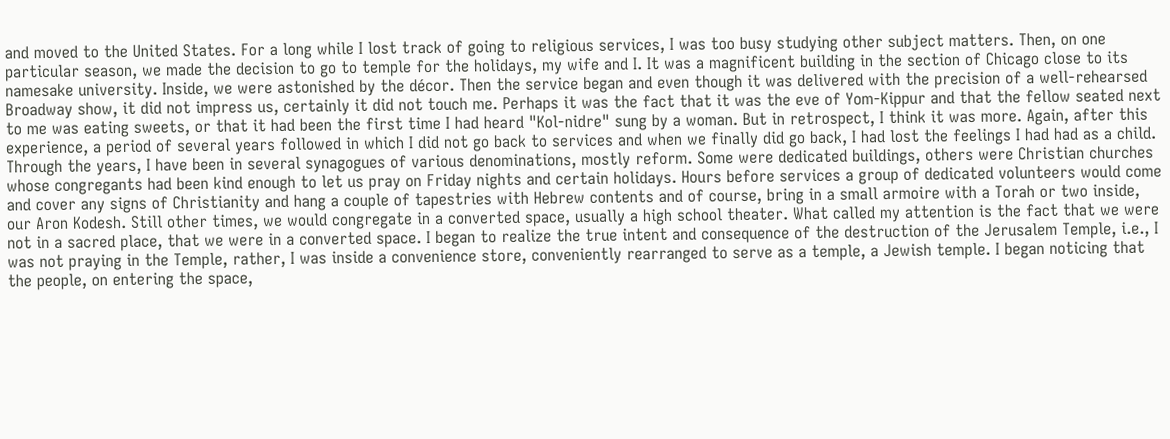and moved to the United States. For a long while I lost track of going to religious services, I was too busy studying other subject matters. Then, on one particular season, we made the decision to go to temple for the holidays, my wife and I. It was a magnificent building in the section of Chicago close to its namesake university. Inside, we were astonished by the décor. Then the service began and even though it was delivered with the precision of a well-rehearsed Broadway show, it did not impress us, certainly it did not touch me. Perhaps it was the fact that it was the eve of Yom-Kippur and that the fellow seated next to me was eating sweets, or that it had been the first time I had heard "Kol-nidre" sung by a woman. But in retrospect, I think it was more. Again, after this experience, a period of several years followed in which I did not go back to services and when we finally did go back, I had lost the feelings I had had as a child. Through the years, I have been in several synagogues of various denominations, mostly reform. Some were dedicated buildings, others were Christian churches whose congregants had been kind enough to let us pray on Friday nights and certain holidays. Hours before services a group of dedicated volunteers would come and cover any signs of Christianity and hang a couple of tapestries with Hebrew contents and of course, bring in a small armoire with a Torah or two inside, our Aron Kodesh. Still other times, we would congregate in a converted space, usually a high school theater. What called my attention is the fact that we were not in a sacred place, that we were in a converted space. I began to realize the true intent and consequence of the destruction of the Jerusalem Temple, i.e., I was not praying in the Temple, rather, I was inside a convenience store, conveniently rearranged to serve as a temple, a Jewish temple. I began noticing that the people, on entering the space,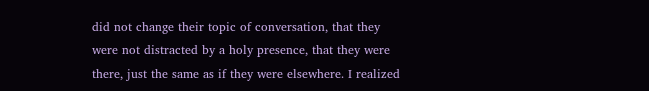did not change their topic of conversation, that they were not distracted by a holy presence, that they were there, just the same as if they were elsewhere. I realized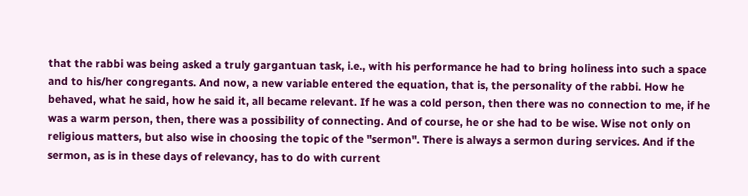that the rabbi was being asked a truly gargantuan task, i.e., with his performance he had to bring holiness into such a space and to his/her congregants. And now, a new variable entered the equation, that is, the personality of the rabbi. How he behaved, what he said, how he said it, all became relevant. If he was a cold person, then there was no connection to me, if he was a warm person, then, there was a possibility of connecting. And of course, he or she had to be wise. Wise not only on religious matters, but also wise in choosing the topic of the "sermon". There is always a sermon during services. And if the sermon, as is in these days of relevancy, has to do with current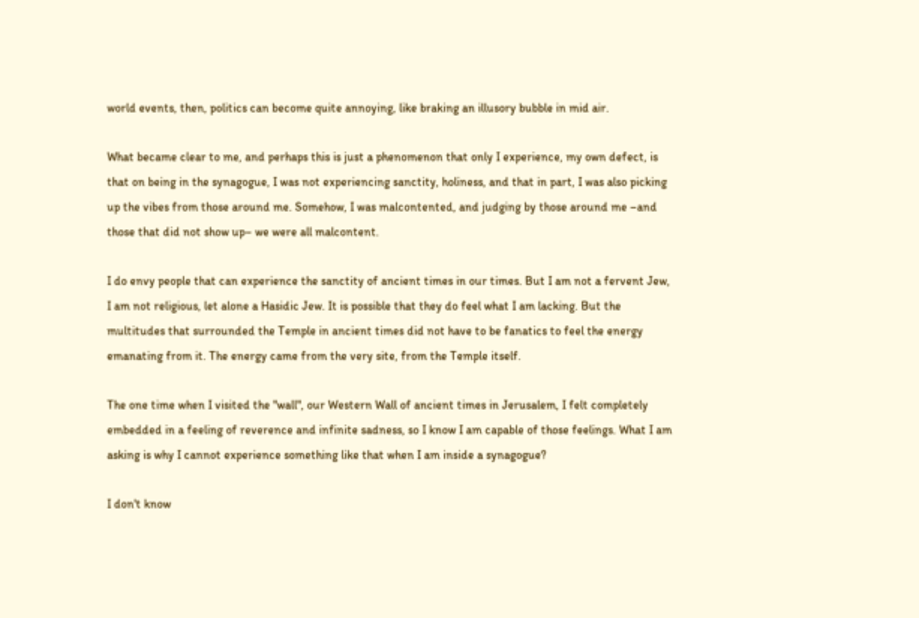world events, then, politics can become quite annoying, like braking an illusory bubble in mid air.

What became clear to me, and perhaps this is just a phenomenon that only I experience, my own defect, is that on being in the synagogue, I was not experiencing sanctity, holiness, and that in part, I was also picking up the vibes from those around me. Somehow, I was malcontented, and judging by those around me –and those that did not show up– we were all malcontent.

I do envy people that can experience the sanctity of ancient times in our times. But I am not a fervent Jew, I am not religious, let alone a Hasidic Jew. It is possible that they do feel what I am lacking. But the multitudes that surrounded the Temple in ancient times did not have to be fanatics to feel the energy emanating from it. The energy came from the very site, from the Temple itself.

The one time when I visited the "wall", our Western Wall of ancient times in Jerusalem, I felt completely embedded in a feeling of reverence and infinite sadness, so I know I am capable of those feelings. What I am asking is why I cannot experience something like that when I am inside a synagogue?

I don't know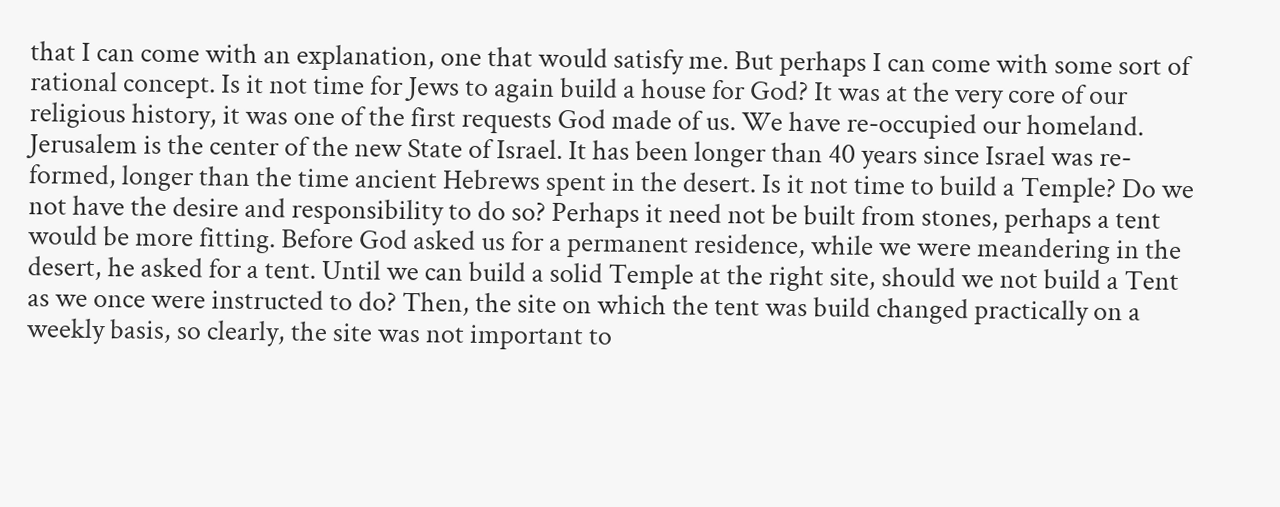that I can come with an explanation, one that would satisfy me. But perhaps I can come with some sort of rational concept. Is it not time for Jews to again build a house for God? It was at the very core of our religious history, it was one of the first requests God made of us. We have re-occupied our homeland. Jerusalem is the center of the new State of Israel. It has been longer than 40 years since Israel was re-formed, longer than the time ancient Hebrews spent in the desert. Is it not time to build a Temple? Do we not have the desire and responsibility to do so? Perhaps it need not be built from stones, perhaps a tent would be more fitting. Before God asked us for a permanent residence, while we were meandering in the desert, he asked for a tent. Until we can build a solid Temple at the right site, should we not build a Tent as we once were instructed to do? Then, the site on which the tent was build changed practically on a weekly basis, so clearly, the site was not important to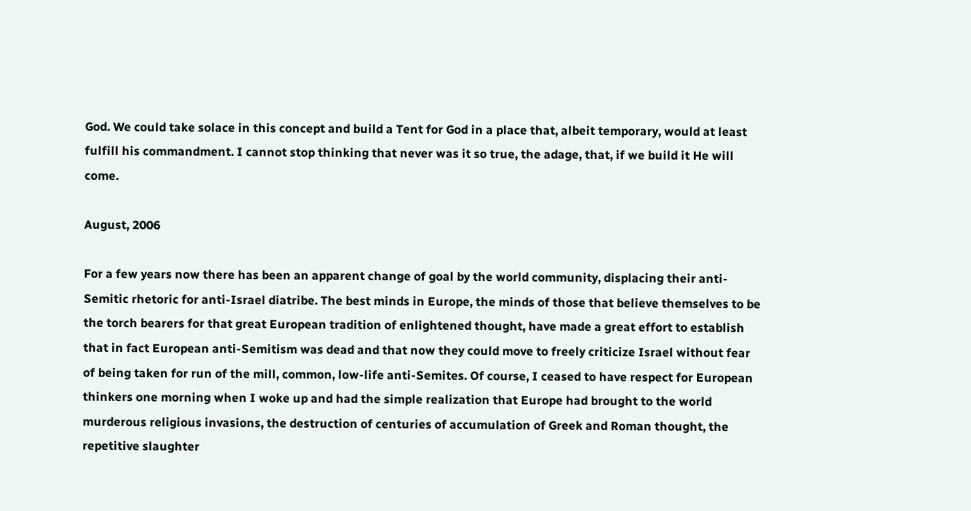God. We could take solace in this concept and build a Tent for God in a place that, albeit temporary, would at least fulfill his commandment. I cannot stop thinking that never was it so true, the adage, that, if we build it He will come.

August, 2006

For a few years now there has been an apparent change of goal by the world community, displacing their anti-Semitic rhetoric for anti-Israel diatribe. The best minds in Europe, the minds of those that believe themselves to be the torch bearers for that great European tradition of enlightened thought, have made a great effort to establish that in fact European anti-Semitism was dead and that now they could move to freely criticize Israel without fear of being taken for run of the mill, common, low-life anti-Semites. Of course, I ceased to have respect for European thinkers one morning when I woke up and had the simple realization that Europe had brought to the world murderous religious invasions, the destruction of centuries of accumulation of Greek and Roman thought, the repetitive slaughter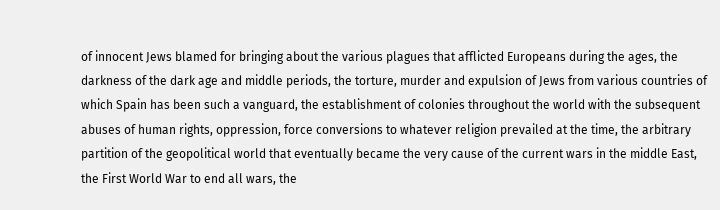of innocent Jews blamed for bringing about the various plagues that afflicted Europeans during the ages, the darkness of the dark age and middle periods, the torture, murder and expulsion of Jews from various countries of which Spain has been such a vanguard, the establishment of colonies throughout the world with the subsequent abuses of human rights, oppression, force conversions to whatever religion prevailed at the time, the arbitrary partition of the geopolitical world that eventually became the very cause of the current wars in the middle East, the First World War to end all wars, the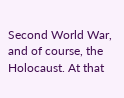Second World War, and of course, the Holocaust. At that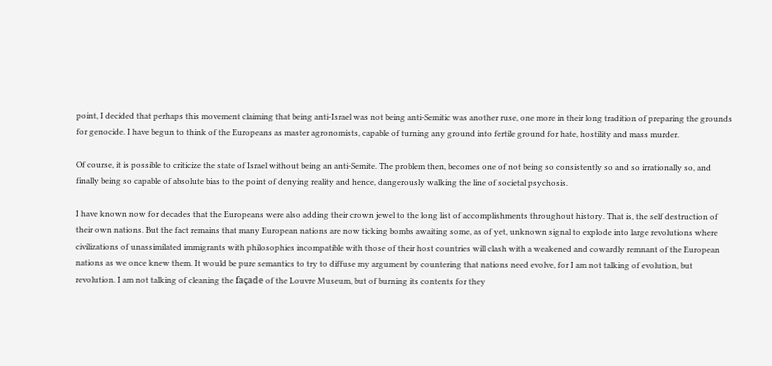point, I decided that perhaps this movement claiming that being anti-Israel was not being anti-Semitic was another ruse, one more in their long tradition of preparing the grounds for genocide. I have begun to think of the Europeans as master agronomists, capable of turning any ground into fertile ground for hate, hostility and mass murder.

Of course, it is possible to criticize the state of Israel without being an anti-Semite. The problem then, becomes one of not being so consistently so and so irrationally so, and finally being so capable of absolute bias to the point of denying reality and hence, dangerously walking the line of societal psychosis.

I have known now for decades that the Europeans were also adding their crown jewel to the long list of accomplishments throughout history. That is, the self destruction of their own nations. But the fact remains that many European nations are now ticking bombs awaiting some, as of yet, unknown signal to explode into large revolutions where civilizations of unassimilated immigrants with philosophies incompatible with those of their host countries will clash with a weakened and cowardly remnant of the European nations as we once knew them. It would be pure semantics to try to diffuse my argument by countering that nations need evolve, for I am not talking of evolution, but revolution. I am not talking of cleaning the façade of the Louvre Museum, but of burning its contents for they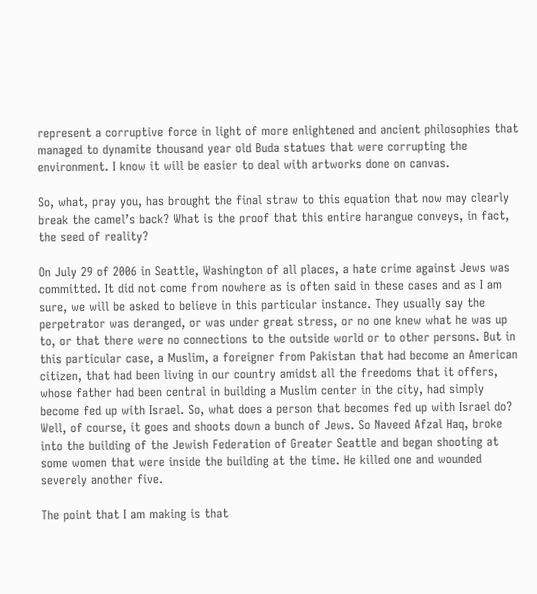represent a corruptive force in light of more enlightened and ancient philosophies that managed to dynamite thousand year old Buda statues that were corrupting the environment. I know it will be easier to deal with artworks done on canvas.

So, what, pray you, has brought the final straw to this equation that now may clearly break the camel’s back? What is the proof that this entire harangue conveys, in fact, the seed of reality?

On July 29 of 2006 in Seattle, Washington of all places, a hate crime against Jews was committed. It did not come from nowhere as is often said in these cases and as I am sure, we will be asked to believe in this particular instance. They usually say the perpetrator was deranged, or was under great stress, or no one knew what he was up to, or that there were no connections to the outside world or to other persons. But in this particular case, a Muslim, a foreigner from Pakistan that had become an American citizen, that had been living in our country amidst all the freedoms that it offers, whose father had been central in building a Muslim center in the city, had simply become fed up with Israel. So, what does a person that becomes fed up with Israel do? Well, of course, it goes and shoots down a bunch of Jews. So Naveed Afzal Haq, broke into the building of the Jewish Federation of Greater Seattle and began shooting at some women that were inside the building at the time. He killed one and wounded severely another five.

The point that I am making is that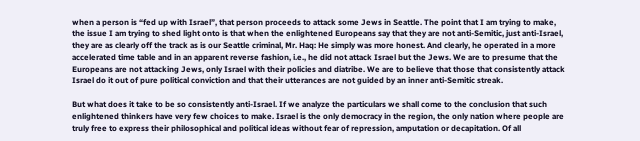when a person is “fed up with Israel”, that person proceeds to attack some Jews in Seattle. The point that I am trying to make, the issue I am trying to shed light onto is that when the enlightened Europeans say that they are not anti-Semitic, just anti-Israel, they are as clearly off the track as is our Seattle criminal, Mr. Haq: He simply was more honest. And clearly, he operated in a more accelerated time table and in an apparent reverse fashion, i.e., he did not attack Israel but the Jews. We are to presume that the Europeans are not attacking Jews, only Israel with their policies and diatribe. We are to believe that those that consistently attack Israel do it out of pure political conviction and that their utterances are not guided by an inner anti-Semitic streak.

But what does it take to be so consistently anti-Israel. If we analyze the particulars we shall come to the conclusion that such enlightened thinkers have very few choices to make. Israel is the only democracy in the region, the only nation where people are truly free to express their philosophical and political ideas without fear of repression, amputation or decapitation. Of all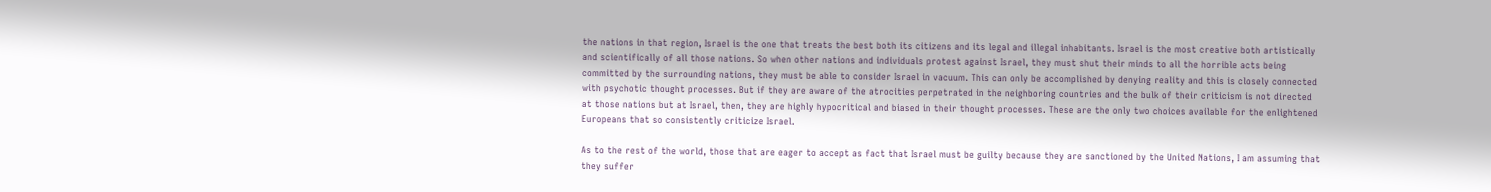the nations in that region, Israel is the one that treats the best both its citizens and its legal and illegal inhabitants. Israel is the most creative both artistically and scientifically of all those nations. So when other nations and individuals protest against Israel, they must shut their minds to all the horrible acts being committed by the surrounding nations, they must be able to consider Israel in vacuum. This can only be accomplished by denying reality and this is closely connected with psychotic thought processes. But if they are aware of the atrocities perpetrated in the neighboring countries and the bulk of their criticism is not directed at those nations but at Israel, then, they are highly hypocritical and biased in their thought processes. These are the only two choices available for the enlightened Europeans that so consistently criticize Israel.

As to the rest of the world, those that are eager to accept as fact that Israel must be guilty because they are sanctioned by the United Nations, I am assuming that they suffer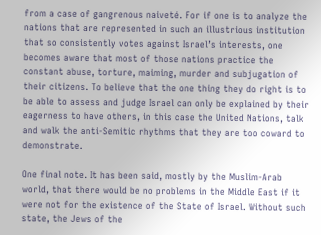from a case of gangrenous naiveté. For if one is to analyze the nations that are represented in such an illustrious institution that so consistently votes against Israel’s interests, one becomes aware that most of those nations practice the constant abuse, torture, maiming, murder and subjugation of their citizens. To believe that the one thing they do right is to be able to assess and judge Israel can only be explained by their eagerness to have others, in this case the United Nations, talk and walk the anti-Semitic rhythms that they are too coward to demonstrate.

One final note. It has been said, mostly by the Muslim-Arab world, that there would be no problems in the Middle East if it were not for the existence of the State of Israel. Without such state, the Jews of the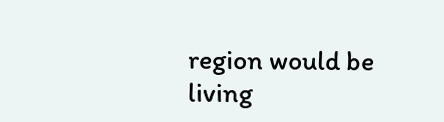region would be living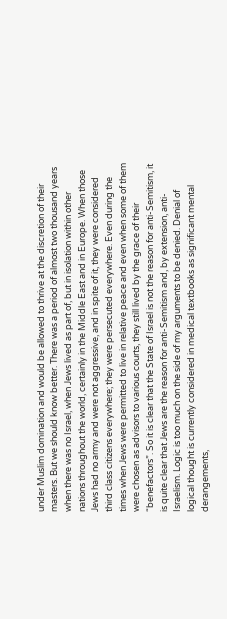under Muslim domination and would be allowed to thrive at the discretion of their masters. But we should know better. There was a period of almost two thousand years when there was no Israel, when Jews lived as part of, but in isolation within other nations throughout the world, certainly in the Middle East and in Europe. When those Jews had no army and were not aggressive, and in spite of it, they were considered third class citizens everywhere; they were persecuted everywhere. Even during the times when Jews were permitted to live in relative peace and even when some of them were chosen as advisors to various courts, they still lived by the grace of their “benefactors”. So it is clear that the State of Israel is not the reason for anti-Semitism, it is quite clear that Jews are the reason for anti-Semitism and, by extension, anti-Israelism. Logic is too much on the side of my arguments to be denied. Denial of logical thought is currently considered in medical textbooks as significant mental derangements,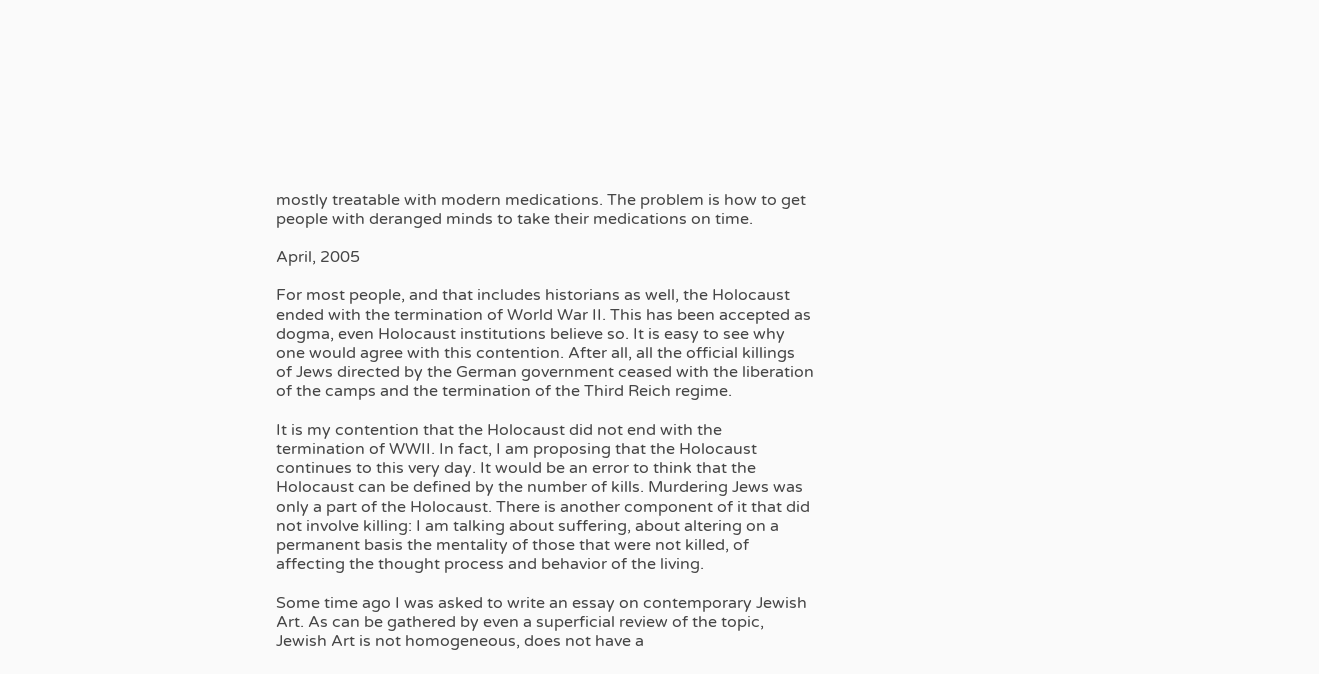mostly treatable with modern medications. The problem is how to get people with deranged minds to take their medications on time.

April, 2005

For most people, and that includes historians as well, the Holocaust ended with the termination of World War II. This has been accepted as dogma, even Holocaust institutions believe so. It is easy to see why one would agree with this contention. After all, all the official killings of Jews directed by the German government ceased with the liberation of the camps and the termination of the Third Reich regime.

It is my contention that the Holocaust did not end with the termination of WWII. In fact, I am proposing that the Holocaust continues to this very day. It would be an error to think that the Holocaust can be defined by the number of kills. Murdering Jews was only a part of the Holocaust. There is another component of it that did not involve killing: I am talking about suffering, about altering on a permanent basis the mentality of those that were not killed, of affecting the thought process and behavior of the living.

Some time ago I was asked to write an essay on contemporary Jewish Art. As can be gathered by even a superficial review of the topic, Jewish Art is not homogeneous, does not have a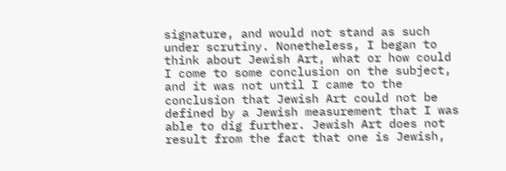signature, and would not stand as such under scrutiny. Nonetheless, I began to think about Jewish Art, what or how could I come to some conclusion on the subject, and it was not until I came to the conclusion that Jewish Art could not be defined by a Jewish measurement that I was able to dig further. Jewish Art does not result from the fact that one is Jewish,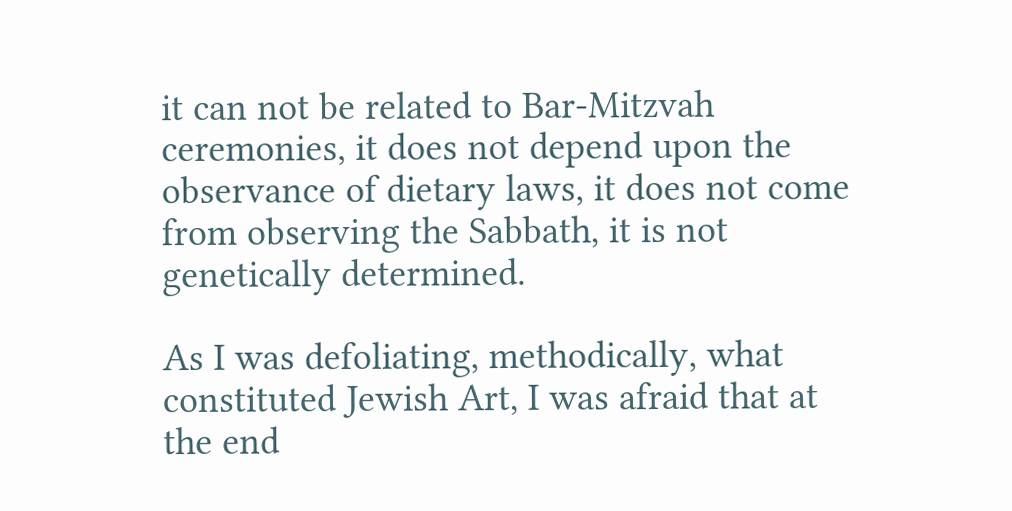it can not be related to Bar-Mitzvah ceremonies, it does not depend upon the observance of dietary laws, it does not come from observing the Sabbath, it is not genetically determined.

As I was defoliating, methodically, what constituted Jewish Art, I was afraid that at the end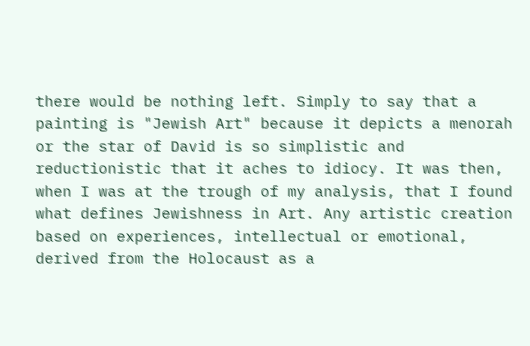there would be nothing left. Simply to say that a painting is "Jewish Art" because it depicts a menorah or the star of David is so simplistic and reductionistic that it aches to idiocy. It was then, when I was at the trough of my analysis, that I found what defines Jewishness in Art. Any artistic creation based on experiences, intellectual or emotional, derived from the Holocaust as a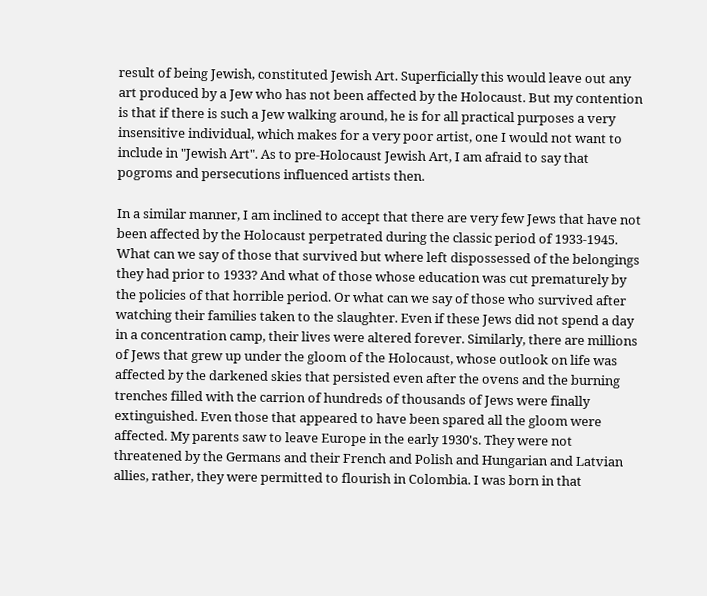result of being Jewish, constituted Jewish Art. Superficially this would leave out any art produced by a Jew who has not been affected by the Holocaust. But my contention is that if there is such a Jew walking around, he is for all practical purposes a very insensitive individual, which makes for a very poor artist, one I would not want to include in "Jewish Art". As to pre-Holocaust Jewish Art, I am afraid to say that pogroms and persecutions influenced artists then.

In a similar manner, I am inclined to accept that there are very few Jews that have not been affected by the Holocaust perpetrated during the classic period of 1933-1945. What can we say of those that survived but where left dispossessed of the belongings they had prior to 1933? And what of those whose education was cut prematurely by the policies of that horrible period. Or what can we say of those who survived after watching their families taken to the slaughter. Even if these Jews did not spend a day in a concentration camp, their lives were altered forever. Similarly, there are millions of Jews that grew up under the gloom of the Holocaust, whose outlook on life was affected by the darkened skies that persisted even after the ovens and the burning trenches filled with the carrion of hundreds of thousands of Jews were finally extinguished. Even those that appeared to have been spared all the gloom were affected. My parents saw to leave Europe in the early 1930's. They were not threatened by the Germans and their French and Polish and Hungarian and Latvian allies, rather, they were permitted to flourish in Colombia. I was born in that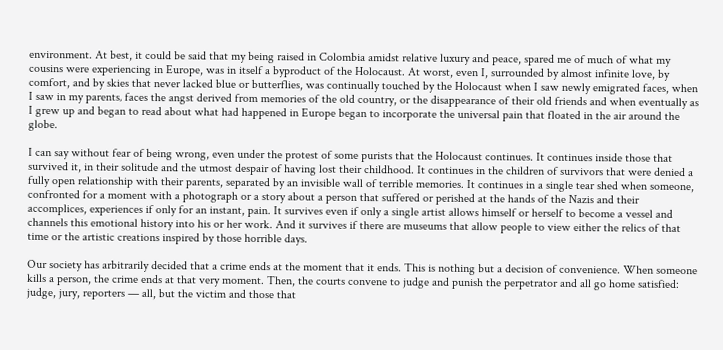environment. At best, it could be said that my being raised in Colombia amidst relative luxury and peace, spared me of much of what my cousins were experiencing in Europe, was in itself a byproduct of the Holocaust. At worst, even I, surrounded by almost infinite love, by comfort, and by skies that never lacked blue or butterflies, was continually touched by the Holocaust when I saw newly emigrated faces, when I saw in my parents‚ faces the angst derived from memories of the old country, or the disappearance of their old friends and when eventually as I grew up and began to read about what had happened in Europe began to incorporate the universal pain that floated in the air around the globe.

I can say without fear of being wrong, even under the protest of some purists that the Holocaust continues. It continues inside those that survived it, in their solitude and the utmost despair of having lost their childhood. It continues in the children of survivors that were denied a fully open relationship with their parents, separated by an invisible wall of terrible memories. It continues in a single tear shed when someone, confronted for a moment with a photograph or a story about a person that suffered or perished at the hands of the Nazis and their accomplices, experiences if only for an instant, pain. It survives even if only a single artist allows himself or herself to become a vessel and channels this emotional history into his or her work. And it survives if there are museums that allow people to view either the relics of that time or the artistic creations inspired by those horrible days.

Our society has arbitrarily decided that a crime ends at the moment that it ends. This is nothing but a decision of convenience. When someone kills a person, the crime ends at that very moment. Then, the courts convene to judge and punish the perpetrator and all go home satisfied: judge, jury, reporters — all, but the victim and those that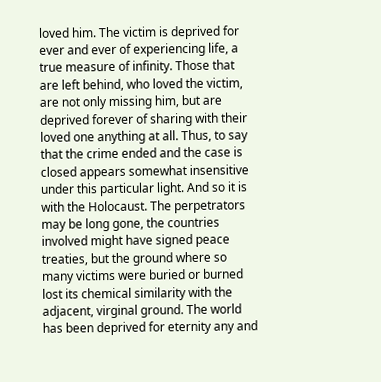loved him. The victim is deprived for ever and ever of experiencing life, a true measure of infinity. Those that are left behind, who loved the victim, are not only missing him, but are deprived forever of sharing with their loved one anything at all. Thus, to say that the crime ended and the case is closed appears somewhat insensitive under this particular light. And so it is with the Holocaust. The perpetrators may be long gone, the countries involved might have signed peace treaties, but the ground where so many victims were buried or burned lost its chemical similarity with the adjacent, virginal ground. The world has been deprived for eternity any and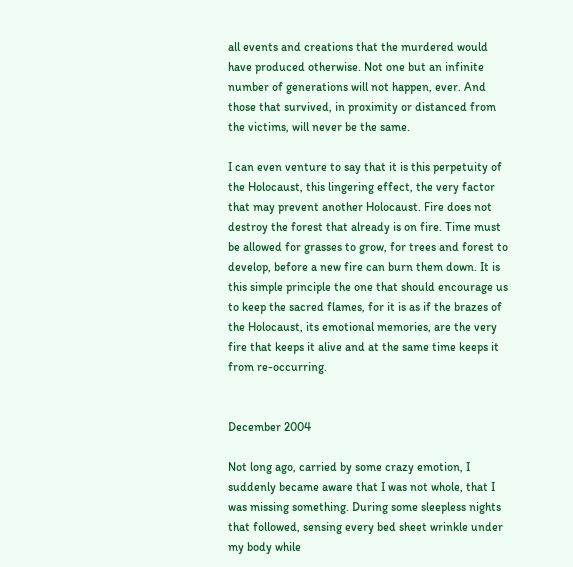all events and creations that the murdered would have produced otherwise. Not one but an infinite number of generations will not happen, ever. And those that survived, in proximity or distanced from the victims, will never be the same.

I can even venture to say that it is this perpetuity of the Holocaust, this lingering effect, the very factor that may prevent another Holocaust. Fire does not destroy the forest that already is on fire. Time must be allowed for grasses to grow, for trees and forest to develop, before a new fire can burn them down. It is this simple principle the one that should encourage us to keep the sacred flames, for it is as if the brazes of the Holocaust, its emotional memories, are the very fire that keeps it alive and at the same time keeps it from re-occurring.


December 2004

Not long ago, carried by some crazy emotion, I suddenly became aware that I was not whole, that I was missing something. During some sleepless nights that followed, sensing every bed sheet wrinkle under my body while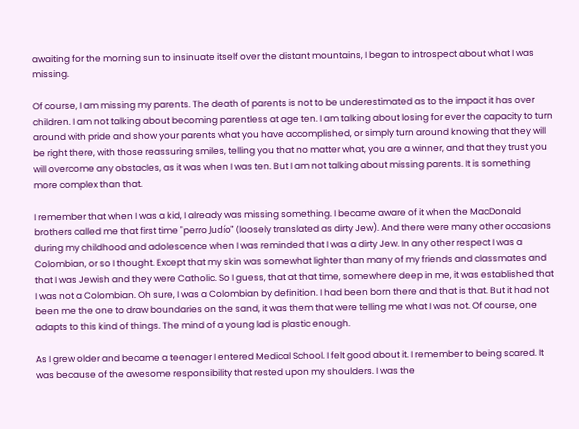awaiting for the morning sun to insinuate itself over the distant mountains, I began to introspect about what I was missing.

Of course, I am missing my parents. The death of parents is not to be underestimated as to the impact it has over children. I am not talking about becoming parentless at age ten. I am talking about losing for ever the capacity to turn around with pride and show your parents what you have accomplished, or simply turn around knowing that they will be right there, with those reassuring smiles, telling you that no matter what, you are a winner, and that they trust you will overcome any obstacles, as it was when I was ten. But I am not talking about missing parents. It is something more complex than that.

I remember that when I was a kid, I already was missing something. I became aware of it when the MacDonald brothers called me that first time "perro Judío" (loosely translated as dirty Jew). And there were many other occasions during my childhood and adolescence when I was reminded that I was a dirty Jew. In any other respect I was a Colombian, or so I thought. Except that my skin was somewhat lighter than many of my friends and classmates and that I was Jewish and they were Catholic. So I guess, that at that time, somewhere deep in me, it was established that I was not a Colombian. Oh sure, I was a Colombian by definition. I had been born there and that is that. But it had not been me the one to draw boundaries on the sand, it was them that were telling me what I was not. Of course, one adapts to this kind of things. The mind of a young lad is plastic enough.

As I grew older and became a teenager I entered Medical School. I felt good about it. I remember to being scared. It was because of the awesome responsibility that rested upon my shoulders. I was the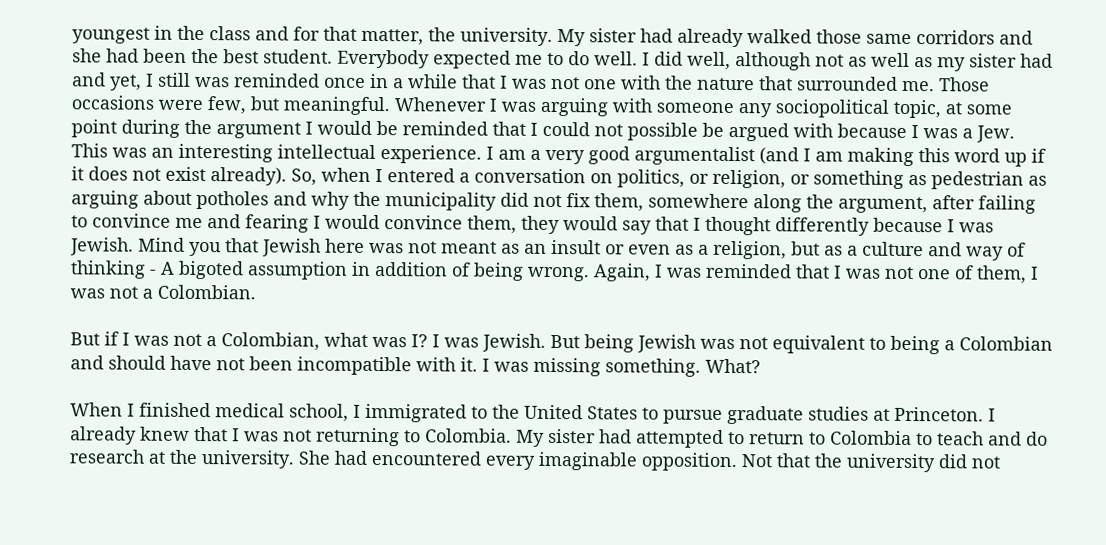youngest in the class and for that matter, the university. My sister had already walked those same corridors and she had been the best student. Everybody expected me to do well. I did well, although not as well as my sister had and yet, I still was reminded once in a while that I was not one with the nature that surrounded me. Those occasions were few, but meaningful. Whenever I was arguing with someone any sociopolitical topic, at some point during the argument I would be reminded that I could not possible be argued with because I was a Jew. This was an interesting intellectual experience. I am a very good argumentalist (and I am making this word up if it does not exist already). So, when I entered a conversation on politics, or religion, or something as pedestrian as arguing about potholes and why the municipality did not fix them, somewhere along the argument, after failing to convince me and fearing I would convince them, they would say that I thought differently because I was Jewish. Mind you that Jewish here was not meant as an insult or even as a religion, but as a culture and way of thinking - A bigoted assumption in addition of being wrong. Again, I was reminded that I was not one of them, I was not a Colombian.

But if I was not a Colombian, what was I? I was Jewish. But being Jewish was not equivalent to being a Colombian and should have not been incompatible with it. I was missing something. What?

When I finished medical school, I immigrated to the United States to pursue graduate studies at Princeton. I already knew that I was not returning to Colombia. My sister had attempted to return to Colombia to teach and do research at the university. She had encountered every imaginable opposition. Not that the university did not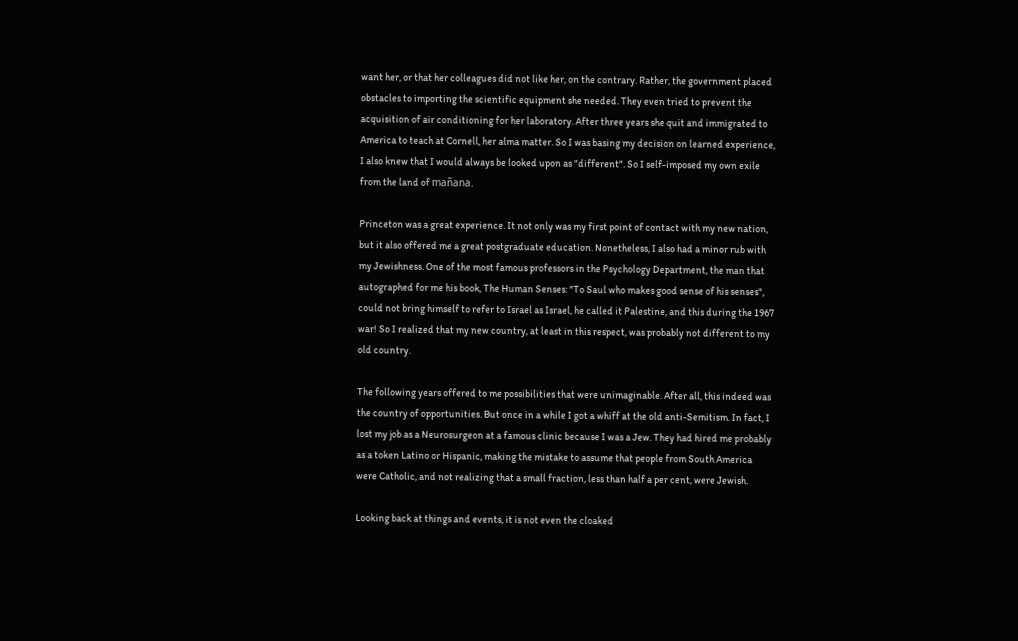want her, or that her colleagues did not like her, on the contrary. Rather, the government placed obstacles to importing the scientific equipment she needed. They even tried to prevent the acquisition of air conditioning for her laboratory. After three years she quit and immigrated to America to teach at Cornell, her alma matter. So I was basing my decision on learned experience, I also knew that I would always be looked upon as "different". So I self-imposed my own exile from the land of mañana.

Princeton was a great experience. It not only was my first point of contact with my new nation, but it also offered me a great postgraduate education. Nonetheless, I also had a minor rub with my Jewishness. One of the most famous professors in the Psychology Department, the man that autographed for me his book, The Human Senses: "To Saul who makes good sense of his senses", could not bring himself to refer to Israel as Israel, he called it Palestine, and this during the 1967 war! So I realized that my new country, at least in this respect, was probably not different to my old country.

The following years offered to me possibilities that were unimaginable. After all, this indeed was the country of opportunities. But once in a while I got a whiff at the old anti-Semitism. In fact, I lost my job as a Neurosurgeon at a famous clinic because I was a Jew. They had hired me probably as a token Latino or Hispanic, making the mistake to assume that people from South America were Catholic, and not realizing that a small fraction, less than half a per cent, were Jewish.

Looking back at things and events, it is not even the cloaked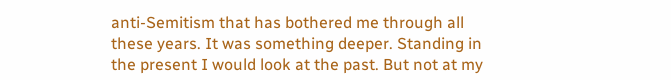anti-Semitism that has bothered me through all these years. It was something deeper. Standing in the present I would look at the past. But not at my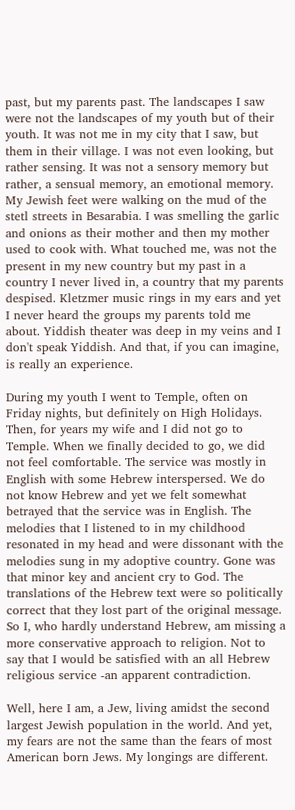past, but my parents past. The landscapes I saw were not the landscapes of my youth but of their youth. It was not me in my city that I saw, but them in their village. I was not even looking, but rather sensing. It was not a sensory memory but rather, a sensual memory, an emotional memory. My Jewish feet were walking on the mud of the stetl streets in Besarabia. I was smelling the garlic and onions as their mother and then my mother used to cook with. What touched me, was not the present in my new country but my past in a country I never lived in, a country that my parents despised. Kletzmer music rings in my ears and yet I never heard the groups my parents told me about. Yiddish theater was deep in my veins and I don't speak Yiddish. And that, if you can imagine, is really an experience.

During my youth I went to Temple, often on Friday nights, but definitely on High Holidays. Then, for years my wife and I did not go to Temple. When we finally decided to go, we did not feel comfortable. The service was mostly in English with some Hebrew interspersed. We do not know Hebrew and yet we felt somewhat betrayed that the service was in English. The melodies that I listened to in my childhood resonated in my head and were dissonant with the melodies sung in my adoptive country. Gone was that minor key and ancient cry to God. The translations of the Hebrew text were so politically correct that they lost part of the original message. So I, who hardly understand Hebrew, am missing a more conservative approach to religion. Not to say that I would be satisfied with an all Hebrew religious service -an apparent contradiction.

Well, here I am, a Jew, living amidst the second largest Jewish population in the world. And yet, my fears are not the same than the fears of most American born Jews. My longings are different.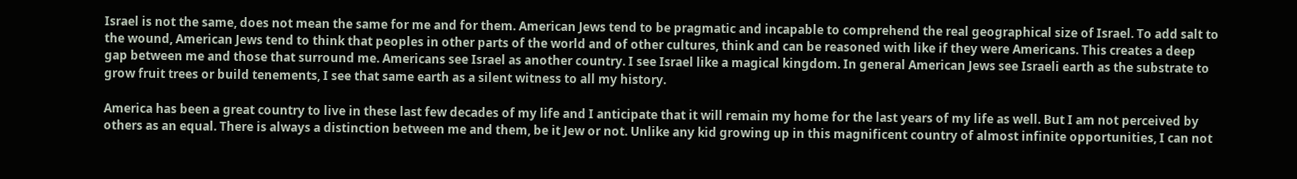Israel is not the same, does not mean the same for me and for them. American Jews tend to be pragmatic and incapable to comprehend the real geographical size of Israel. To add salt to the wound, American Jews tend to think that peoples in other parts of the world and of other cultures, think and can be reasoned with like if they were Americans. This creates a deep gap between me and those that surround me. Americans see Israel as another country. I see Israel like a magical kingdom. In general American Jews see Israeli earth as the substrate to grow fruit trees or build tenements, I see that same earth as a silent witness to all my history.

America has been a great country to live in these last few decades of my life and I anticipate that it will remain my home for the last years of my life as well. But I am not perceived by others as an equal. There is always a distinction between me and them, be it Jew or not. Unlike any kid growing up in this magnificent country of almost infinite opportunities, I can not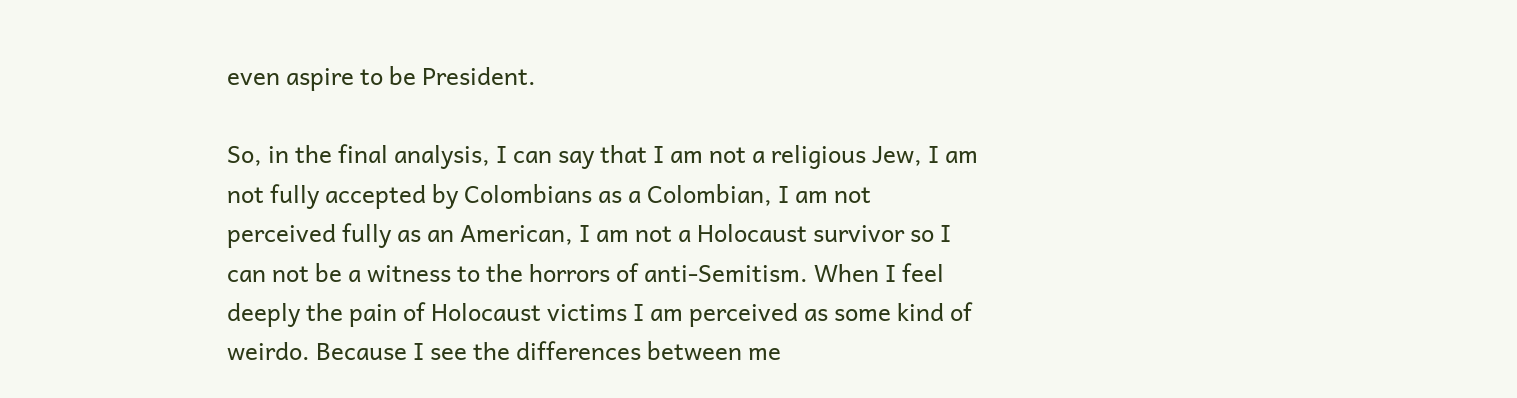even aspire to be President.

So, in the final analysis, I can say that I am not a religious Jew, I am not fully accepted by Colombians as a Colombian, I am not perceived fully as an American, I am not a Holocaust survivor so I can not be a witness to the horrors of anti-Semitism. When I feel deeply the pain of Holocaust victims I am perceived as some kind of weirdo. Because I see the differences between me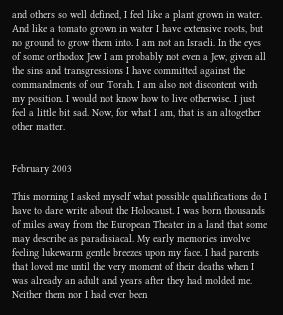and others so well defined, I feel like a plant grown in water. And like a tomato grown in water I have extensive roots, but no ground to grow them into. I am not an Israeli. In the eyes of some orthodox Jew I am probably not even a Jew, given all the sins and transgressions I have committed against the commandments of our Torah. I am also not discontent with my position. I would not know how to live otherwise. I just feel a little bit sad. Now, for what I am, that is an altogether other matter.


February 2003

This morning I asked myself what possible qualifications do I have to dare write about the Holocaust. I was born thousands of miles away from the European Theater in a land that some may describe as paradisiacal. My early memories involve feeling lukewarm gentle breezes upon my face. I had parents that loved me until the very moment of their deaths when I was already an adult and years after they had molded me. Neither them nor I had ever been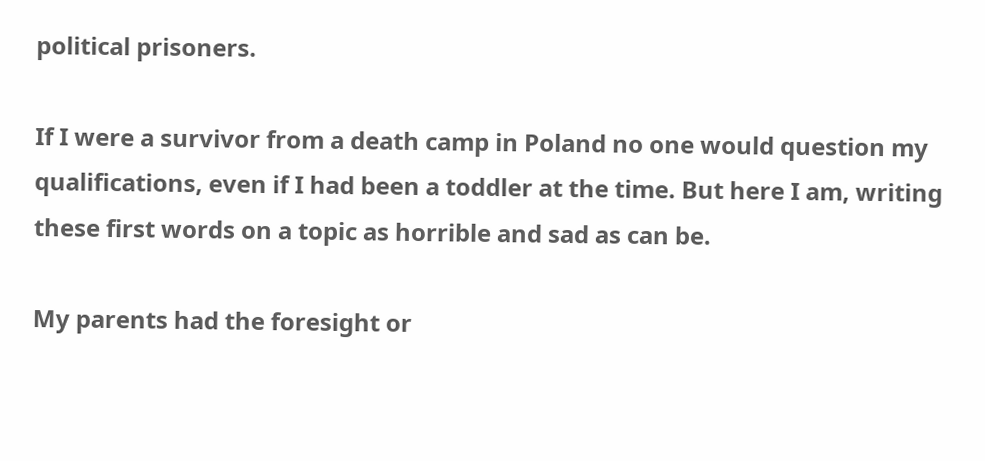political prisoners.

If I were a survivor from a death camp in Poland no one would question my qualifications, even if I had been a toddler at the time. But here I am, writing these first words on a topic as horrible and sad as can be.

My parents had the foresight or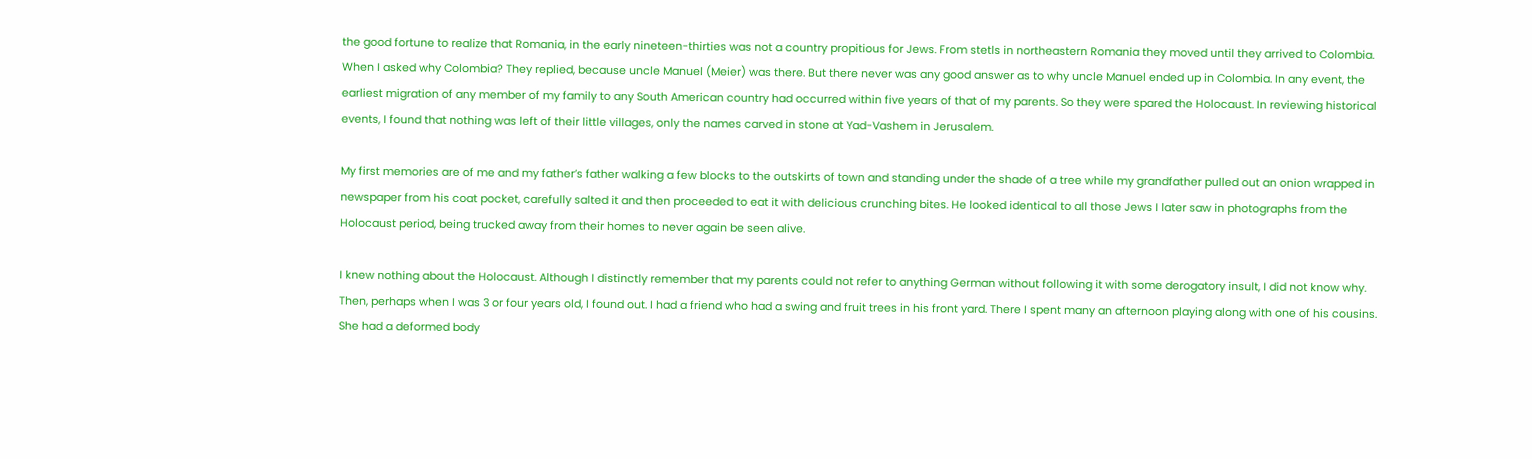the good fortune to realize that Romania, in the early nineteen-thirties was not a country propitious for Jews. From stetls in northeastern Romania they moved until they arrived to Colombia. When I asked why Colombia? They replied, because uncle Manuel (Meier) was there. But there never was any good answer as to why uncle Manuel ended up in Colombia. In any event, the earliest migration of any member of my family to any South American country had occurred within five years of that of my parents. So they were spared the Holocaust. In reviewing historical events, I found that nothing was left of their little villages, only the names carved in stone at Yad-Vashem in Jerusalem.

My first memories are of me and my father’s father walking a few blocks to the outskirts of town and standing under the shade of a tree while my grandfather pulled out an onion wrapped in newspaper from his coat pocket, carefully salted it and then proceeded to eat it with delicious crunching bites. He looked identical to all those Jews I later saw in photographs from the Holocaust period, being trucked away from their homes to never again be seen alive.

I knew nothing about the Holocaust. Although I distinctly remember that my parents could not refer to anything German without following it with some derogatory insult, I did not know why. Then, perhaps when I was 3 or four years old, I found out. I had a friend who had a swing and fruit trees in his front yard. There I spent many an afternoon playing along with one of his cousins. She had a deformed body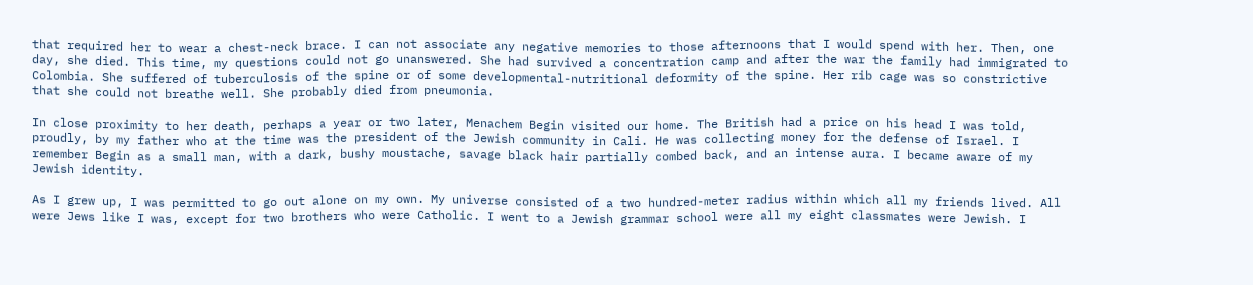that required her to wear a chest-neck brace. I can not associate any negative memories to those afternoons that I would spend with her. Then, one day, she died. This time, my questions could not go unanswered. She had survived a concentration camp and after the war the family had immigrated to Colombia. She suffered of tuberculosis of the spine or of some developmental-nutritional deformity of the spine. Her rib cage was so constrictive that she could not breathe well. She probably died from pneumonia.

In close proximity to her death, perhaps a year or two later, Menachem Begin visited our home. The British had a price on his head I was told, proudly, by my father who at the time was the president of the Jewish community in Cali. He was collecting money for the defense of Israel. I remember Begin as a small man, with a dark, bushy moustache, savage black hair partially combed back, and an intense aura. I became aware of my Jewish identity.

As I grew up, I was permitted to go out alone on my own. My universe consisted of a two hundred-meter radius within which all my friends lived. All were Jews like I was, except for two brothers who were Catholic. I went to a Jewish grammar school were all my eight classmates were Jewish. I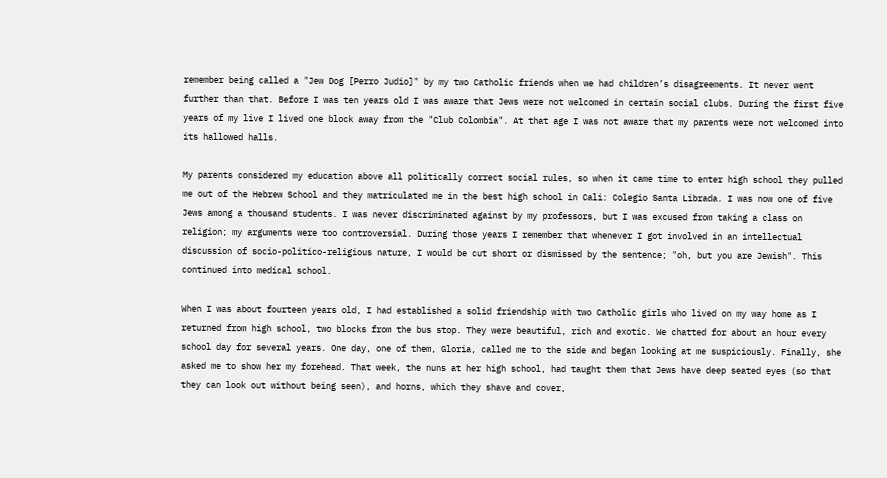remember being called a "Jew Dog [Perro Judio]" by my two Catholic friends when we had children’s disagreements. It never went further than that. Before I was ten years old I was aware that Jews were not welcomed in certain social clubs. During the first five years of my live I lived one block away from the "Club Colombia". At that age I was not aware that my parents were not welcomed into its hallowed halls.

My parents considered my education above all politically correct social rules, so when it came time to enter high school they pulled me out of the Hebrew School and they matriculated me in the best high school in Cali: Colegio Santa Librada. I was now one of five Jews among a thousand students. I was never discriminated against by my professors, but I was excused from taking a class on religion; my arguments were too controversial. During those years I remember that whenever I got involved in an intellectual discussion of socio-politico-religious nature, I would be cut short or dismissed by the sentence; "oh, but you are Jewish". This continued into medical school.

When I was about fourteen years old, I had established a solid friendship with two Catholic girls who lived on my way home as I returned from high school, two blocks from the bus stop. They were beautiful, rich and exotic. We chatted for about an hour every school day for several years. One day, one of them, Gloria, called me to the side and began looking at me suspiciously. Finally, she asked me to show her my forehead. That week, the nuns at her high school, had taught them that Jews have deep seated eyes (so that they can look out without being seen), and horns, which they shave and cover,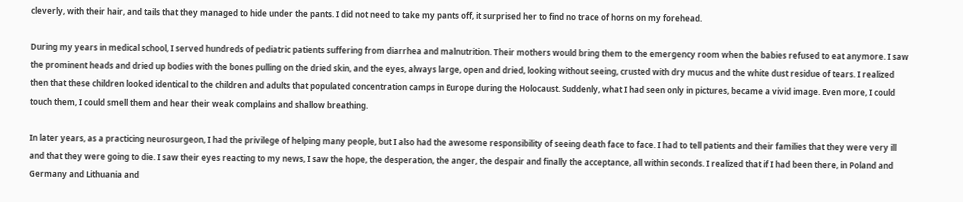cleverly, with their hair, and tails that they managed to hide under the pants. I did not need to take my pants off, it surprised her to find no trace of horns on my forehead.

During my years in medical school, I served hundreds of pediatric patients suffering from diarrhea and malnutrition. Their mothers would bring them to the emergency room when the babies refused to eat anymore. I saw the prominent heads and dried up bodies with the bones pulling on the dried skin, and the eyes, always large, open and dried, looking without seeing, crusted with dry mucus and the white dust residue of tears. I realized then that these children looked identical to the children and adults that populated concentration camps in Europe during the Holocaust. Suddenly, what I had seen only in pictures, became a vivid image. Even more, I could touch them, I could smell them and hear their weak complains and shallow breathing.

In later years, as a practicing neurosurgeon, I had the privilege of helping many people, but I also had the awesome responsibility of seeing death face to face. I had to tell patients and their families that they were very ill and that they were going to die. I saw their eyes reacting to my news, I saw the hope, the desperation, the anger, the despair and finally the acceptance, all within seconds. I realized that if I had been there, in Poland and Germany and Lithuania and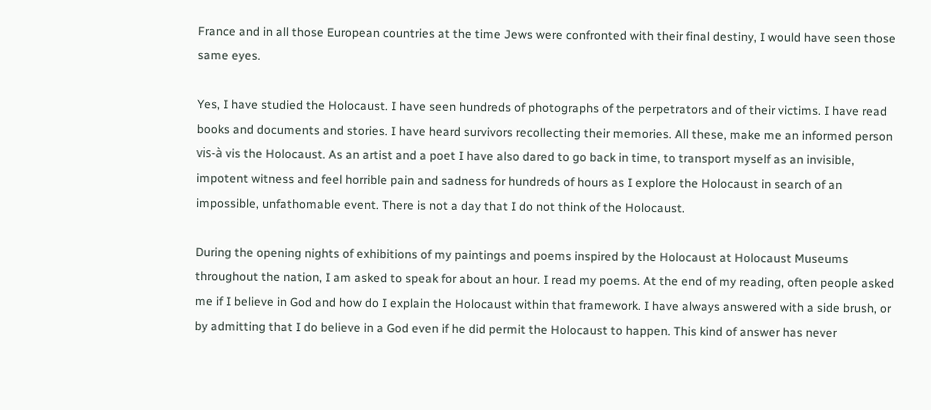France and in all those European countries at the time Jews were confronted with their final destiny, I would have seen those same eyes.

Yes, I have studied the Holocaust. I have seen hundreds of photographs of the perpetrators and of their victims. I have read books and documents and stories. I have heard survivors recollecting their memories. All these, make me an informed person vis-à vis the Holocaust. As an artist and a poet I have also dared to go back in time, to transport myself as an invisible, impotent witness and feel horrible pain and sadness for hundreds of hours as I explore the Holocaust in search of an impossible, unfathomable event. There is not a day that I do not think of the Holocaust.

During the opening nights of exhibitions of my paintings and poems inspired by the Holocaust at Holocaust Museums throughout the nation, I am asked to speak for about an hour. I read my poems. At the end of my reading, often people asked me if I believe in God and how do I explain the Holocaust within that framework. I have always answered with a side brush, or by admitting that I do believe in a God even if he did permit the Holocaust to happen. This kind of answer has never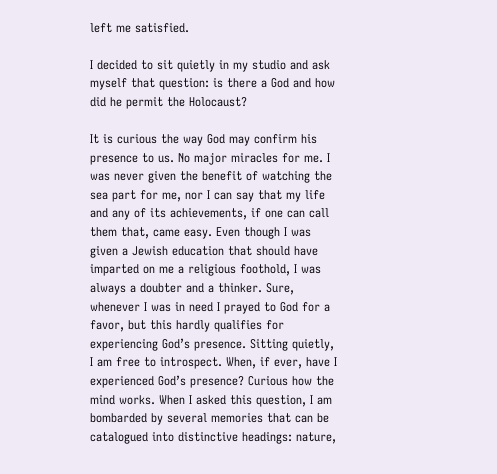left me satisfied.

I decided to sit quietly in my studio and ask myself that question: is there a God and how did he permit the Holocaust?

It is curious the way God may confirm his presence to us. No major miracles for me. I was never given the benefit of watching the sea part for me, nor I can say that my life and any of its achievements, if one can call them that, came easy. Even though I was given a Jewish education that should have imparted on me a religious foothold, I was always a doubter and a thinker. Sure, whenever I was in need I prayed to God for a favor, but this hardly qualifies for experiencing God’s presence. Sitting quietly, I am free to introspect. When, if ever, have I experienced God’s presence? Curious how the mind works. When I asked this question, I am bombarded by several memories that can be catalogued into distinctive headings: nature,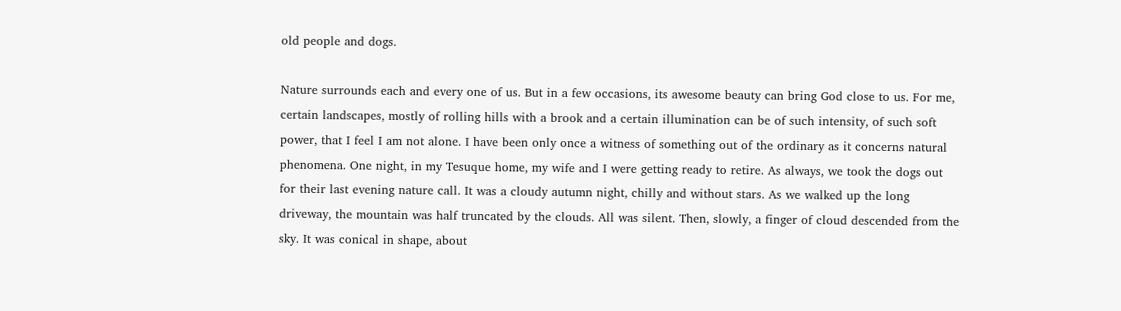old people and dogs.

Nature surrounds each and every one of us. But in a few occasions, its awesome beauty can bring God close to us. For me, certain landscapes, mostly of rolling hills with a brook and a certain illumination can be of such intensity, of such soft power, that I feel I am not alone. I have been only once a witness of something out of the ordinary as it concerns natural phenomena. One night, in my Tesuque home, my wife and I were getting ready to retire. As always, we took the dogs out for their last evening nature call. It was a cloudy autumn night, chilly and without stars. As we walked up the long driveway, the mountain was half truncated by the clouds. All was silent. Then, slowly, a finger of cloud descended from the sky. It was conical in shape, about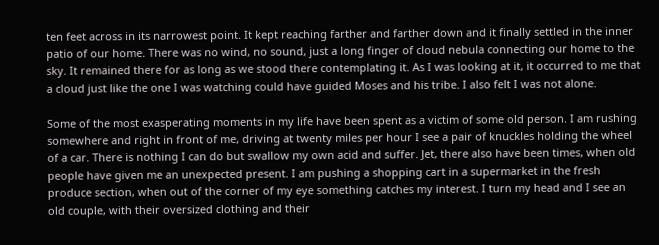ten feet across in its narrowest point. It kept reaching farther and farther down and it finally settled in the inner patio of our home. There was no wind, no sound, just a long finger of cloud nebula connecting our home to the sky. It remained there for as long as we stood there contemplating it. As I was looking at it, it occurred to me that a cloud just like the one I was watching could have guided Moses and his tribe. I also felt I was not alone.

Some of the most exasperating moments in my life have been spent as a victim of some old person. I am rushing somewhere and right in front of me, driving at twenty miles per hour I see a pair of knuckles holding the wheel of a car. There is nothing I can do but swallow my own acid and suffer. Jet, there also have been times, when old people have given me an unexpected present. I am pushing a shopping cart in a supermarket in the fresh produce section, when out of the corner of my eye something catches my interest. I turn my head and I see an old couple, with their oversized clothing and their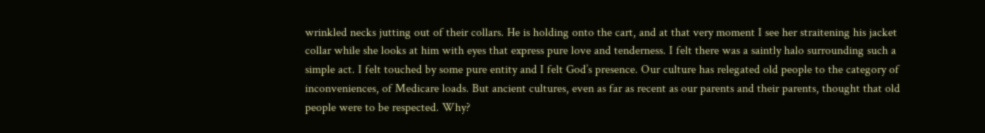wrinkled necks jutting out of their collars. He is holding onto the cart, and at that very moment I see her straitening his jacket collar while she looks at him with eyes that express pure love and tenderness. I felt there was a saintly halo surrounding such a simple act. I felt touched by some pure entity and I felt God’s presence. Our culture has relegated old people to the category of inconveniences, of Medicare loads. But ancient cultures, even as far as recent as our parents and their parents, thought that old people were to be respected. Why?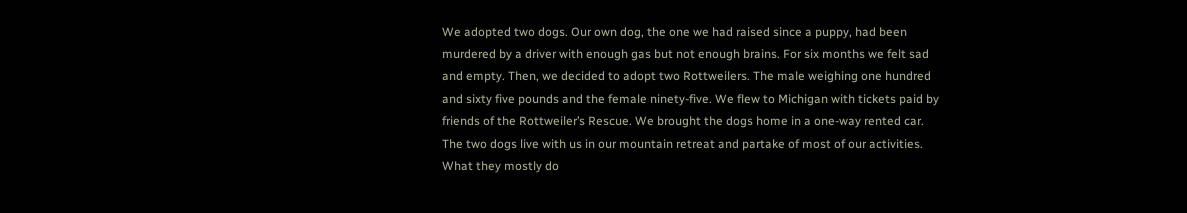We adopted two dogs. Our own dog, the one we had raised since a puppy, had been murdered by a driver with enough gas but not enough brains. For six months we felt sad and empty. Then, we decided to adopt two Rottweilers. The male weighing one hundred and sixty five pounds and the female ninety-five. We flew to Michigan with tickets paid by friends of the Rottweiler’s Rescue. We brought the dogs home in a one-way rented car. The two dogs live with us in our mountain retreat and partake of most of our activities. What they mostly do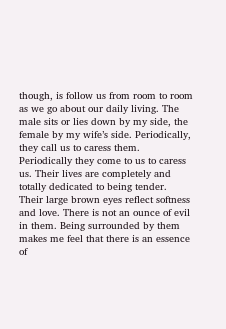though, is follow us from room to room as we go about our daily living. The male sits or lies down by my side, the female by my wife’s side. Periodically, they call us to caress them. Periodically they come to us to caress us. Their lives are completely and totally dedicated to being tender. Their large brown eyes reflect softness and love. There is not an ounce of evil in them. Being surrounded by them makes me feel that there is an essence of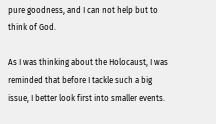pure goodness, and I can not help but to think of God.

As I was thinking about the Holocaust, I was reminded that before I tackle such a big issue, I better look first into smaller events.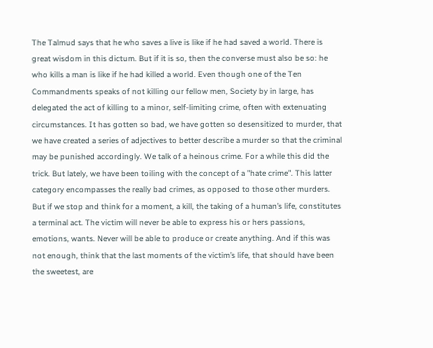The Talmud says that he who saves a live is like if he had saved a world. There is great wisdom in this dictum. But if it is so, then the converse must also be so: he who kills a man is like if he had killed a world. Even though one of the Ten Commandments speaks of not killing our fellow men, Society by in large, has delegated the act of killing to a minor, self-limiting crime, often with extenuating circumstances. It has gotten so bad, we have gotten so desensitized to murder, that we have created a series of adjectives to better describe a murder so that the criminal may be punished accordingly. We talk of a heinous crime. For a while this did the trick. But lately, we have been toiling with the concept of a "hate crime". This latter category encompasses the really bad crimes, as opposed to those other murders. But if we stop and think for a moment, a kill, the taking of a human’s life, constitutes a terminal act. The victim will never be able to express his or hers passions, emotions, wants. Never will be able to produce or create anything. And if this was not enough, think that the last moments of the victim’s life, that should have been the sweetest, are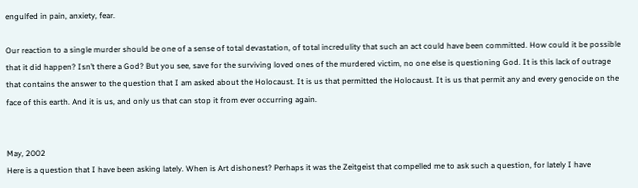engulfed in pain, anxiety, fear.

Our reaction to a single murder should be one of a sense of total devastation, of total incredulity that such an act could have been committed. How could it be possible that it did happen? Isn’t there a God? But you see, save for the surviving loved ones of the murdered victim, no one else is questioning God. It is this lack of outrage that contains the answer to the question that I am asked about the Holocaust. It is us that permitted the Holocaust. It is us that permit any and every genocide on the face of this earth. And it is us, and only us that can stop it from ever occurring again.


May, 2002
Here is a question that I have been asking lately. When is Art dishonest? Perhaps it was the Zeitgeist that compelled me to ask such a question, for lately I have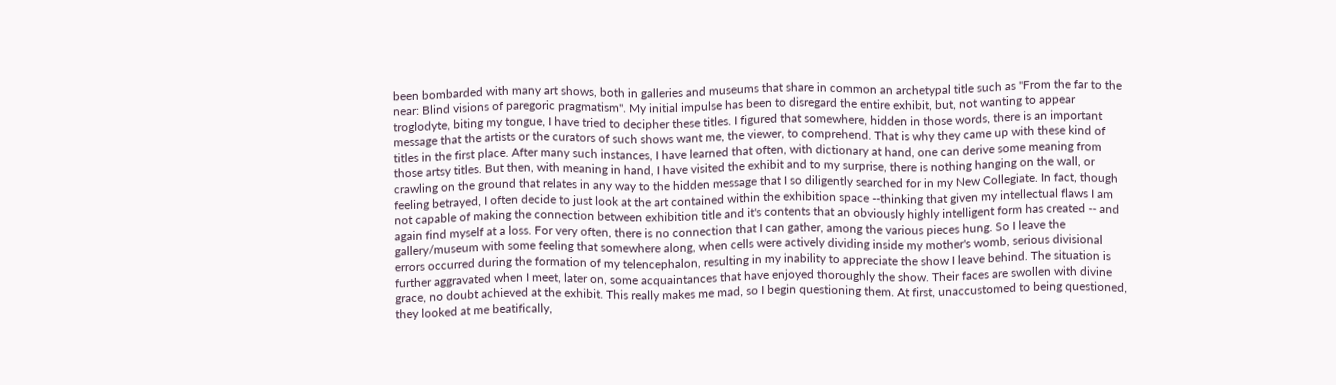been bombarded with many art shows, both in galleries and museums that share in common an archetypal title such as "From the far to the near: Blind visions of paregoric pragmatism". My initial impulse has been to disregard the entire exhibit, but, not wanting to appear troglodyte, biting my tongue, I have tried to decipher these titles. I figured that somewhere, hidden in those words, there is an important message that the artists or the curators of such shows want me, the viewer, to comprehend. That is why they came up with these kind of titles in the first place. After many such instances, I have learned that often, with dictionary at hand, one can derive some meaning from those artsy titles. But then, with meaning in hand, I have visited the exhibit and to my surprise, there is nothing hanging on the wall, or crawling on the ground that relates in any way to the hidden message that I so diligently searched for in my New Collegiate. In fact, though feeling betrayed, I often decide to just look at the art contained within the exhibition space --thinking that given my intellectual flaws I am not capable of making the connection between exhibition title and it's contents that an obviously highly intelligent form has created -- and again find myself at a loss. For very often, there is no connection that I can gather, among the various pieces hung. So I leave the gallery/museum with some feeling that somewhere along, when cells were actively dividing inside my mother's womb, serious divisional errors occurred during the formation of my telencephalon, resulting in my inability to appreciate the show I leave behind. The situation is further aggravated when I meet, later on, some acquaintances that have enjoyed thoroughly the show. Their faces are swollen with divine grace, no doubt achieved at the exhibit. This really makes me mad, so I begin questioning them. At first, unaccustomed to being questioned, they looked at me beatifically,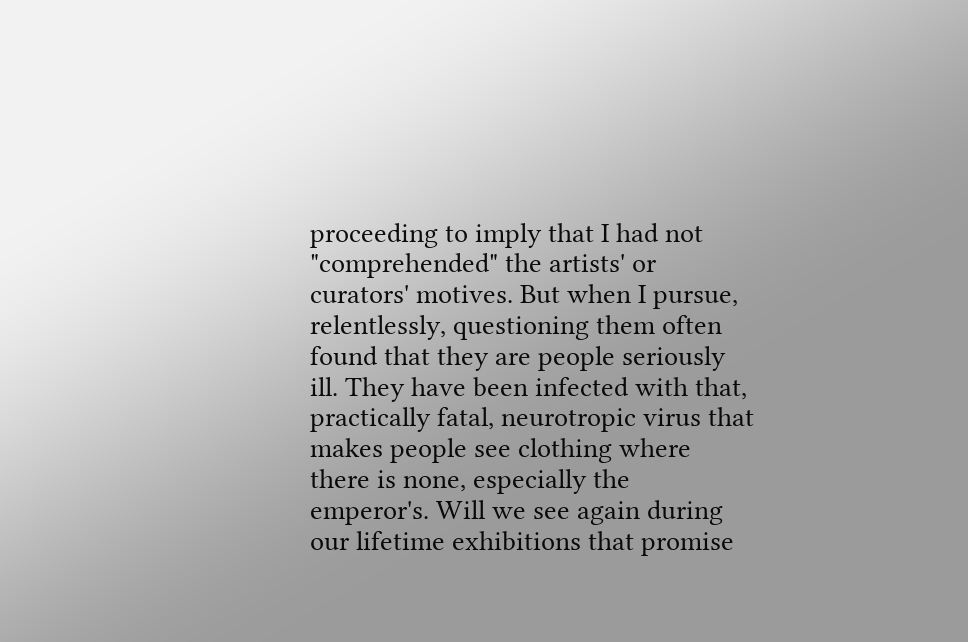proceeding to imply that I had not "comprehended" the artists' or curators' motives. But when I pursue, relentlessly, questioning them often found that they are people seriously ill. They have been infected with that, practically fatal, neurotropic virus that makes people see clothing where there is none, especially the emperor's. Will we see again during our lifetime exhibitions that promise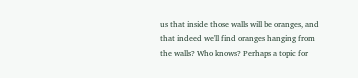us that inside those walls will be oranges, and that indeed we'll find oranges hanging from the walls? Who knows? Perhaps a topic for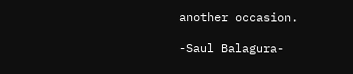another occasion.

-Saul Balagura-